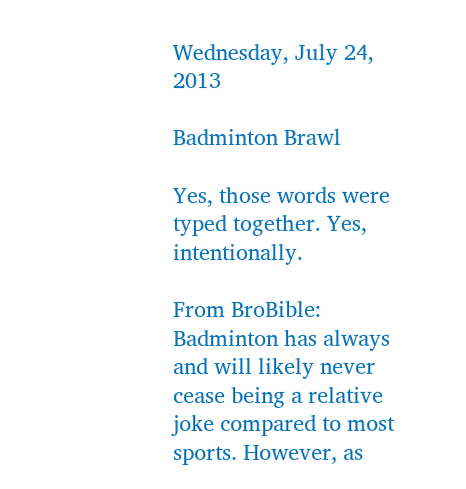Wednesday, July 24, 2013

Badminton Brawl

Yes, those words were typed together. Yes, intentionally.

From BroBible:
Badminton has always and will likely never cease being a relative joke compared to most sports. However, as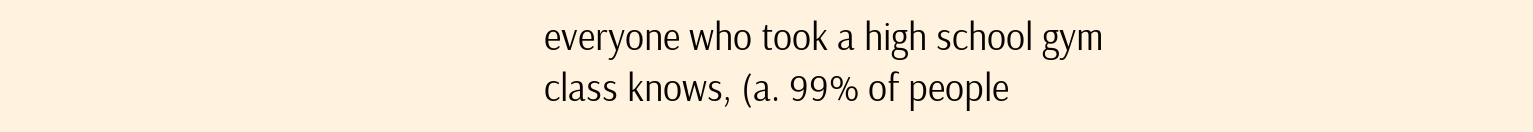everyone who took a high school gym class knows, (a. 99% of people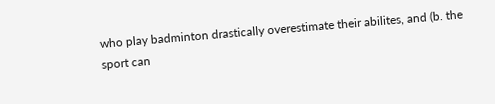who play badminton drastically overestimate their abilites, and (b. the sport can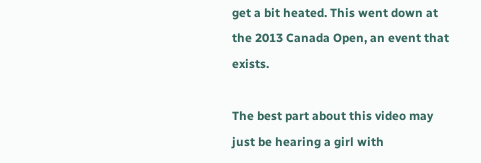get a bit heated. This went down at the 2013 Canada Open, an event that exists.

The best part about this video may just be hearing a girl with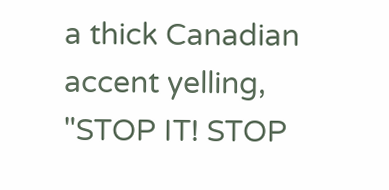a thick Canadian accent yelling, "STOP IT! STOP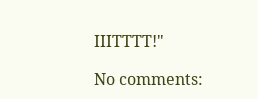IIITTTT!"

No comments: